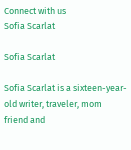Connect with us
Sofia Scarlat

Sofia Scarlat

Sofia Scarlat is a sixteen-year-old writer, traveler, mom friend and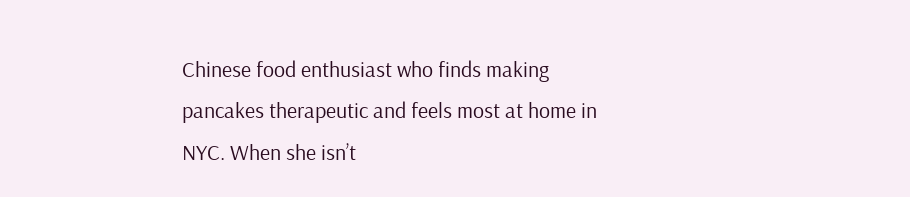Chinese food enthusiast who finds making pancakes therapeutic and feels most at home in NYC. When she isn’t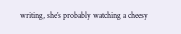writing, she’s probably watching a cheesy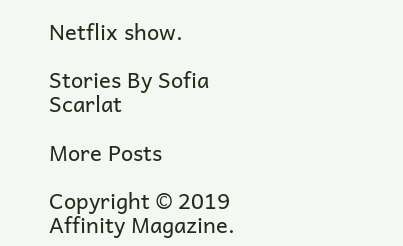Netflix show.

Stories By Sofia Scarlat

More Posts

Copyright © 2019 Affinity Magazine.